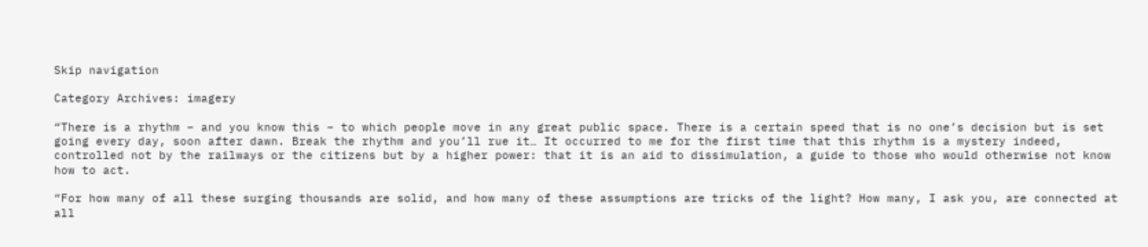Skip navigation

Category Archives: imagery

“There is a rhythm – and you know this – to which people move in any great public space. There is a certain speed that is no one’s decision but is set going every day, soon after dawn. Break the rhythm and you’ll rue it… It occurred to me for the first time that this rhythm is a mystery indeed, controlled not by the railways or the citizens but by a higher power: that it is an aid to dissimulation, a guide to those who would otherwise not know how to act.

“For how many of all these surging thousands are solid, and how many of these assumptions are tricks of the light? How many, I ask you, are connected at all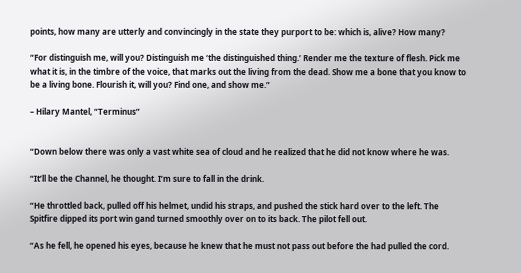points, how many are utterly and convincingly in the state they purport to be: which is, alive? How many?

“For distinguish me, will you? Distinguish me ‘the distinguished thing.’ Render me the texture of flesh. Pick me what it is, in the timbre of the voice, that marks out the living from the dead. Show me a bone that you know to be a living bone. Flourish it, will you? Find one, and show me.”

– Hilary Mantel, “Terminus”


“Down below there was only a vast white sea of cloud and he realized that he did not know where he was.

“It’ll be the Channel, he thought. I’m sure to fall in the drink.

“He throttled back, pulled off his helmet, undid his straps, and pushed the stick hard over to the left. The Spitfire dipped its port win gand turned smoothly over on to its back. The pilot fell out.

“As he fell, he opened his eyes, because he knew that he must not pass out before the had pulled the cord.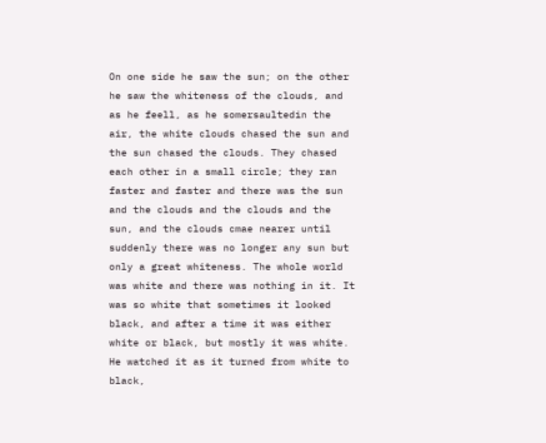On one side he saw the sun; on the other he saw the whiteness of the clouds, and as he feell, as he somersaultedin the air, the white clouds chased the sun and the sun chased the clouds. They chased each other in a small circle; they ran faster and faster and there was the sun and the clouds and the clouds and the sun, and the clouds cmae nearer until suddenly there was no longer any sun but only a great whiteness. The whole world was white and there was nothing in it. It was so white that sometimes it looked black, and after a time it was either white or black, but mostly it was white. He watched it as it turned from white to black,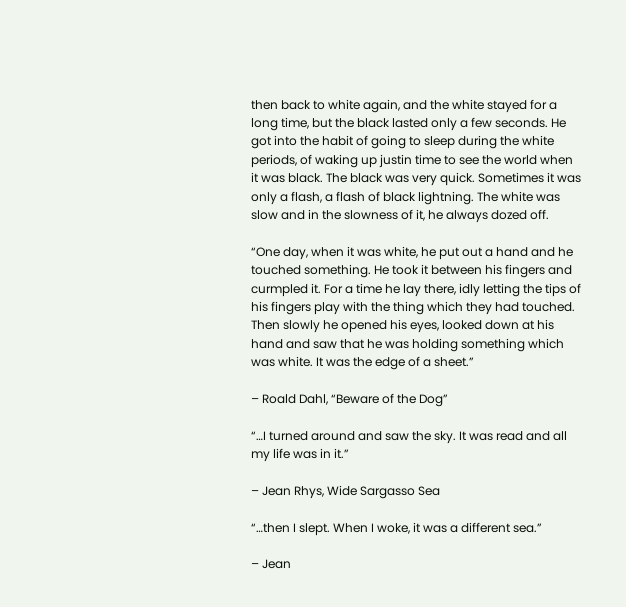then back to white again, and the white stayed for a long time, but the black lasted only a few seconds. He got into the habit of going to sleep during the white periods, of waking up justin time to see the world when it was black. The black was very quick. Sometimes it was only a flash, a flash of black lightning. The white was slow and in the slowness of it, he always dozed off.

“One day, when it was white, he put out a hand and he touched something. He took it between his fingers and curmpled it. For a time he lay there, idly letting the tips of his fingers play with the thing which they had touched. Then slowly he opened his eyes, looked down at his hand and saw that he was holding something which was white. It was the edge of a sheet.”

– Roald Dahl, “Beware of the Dog”

“…I turned around and saw the sky. It was read and all my life was in it.”

– Jean Rhys, Wide Sargasso Sea

“…then I slept. When I woke, it was a different sea.”

– Jean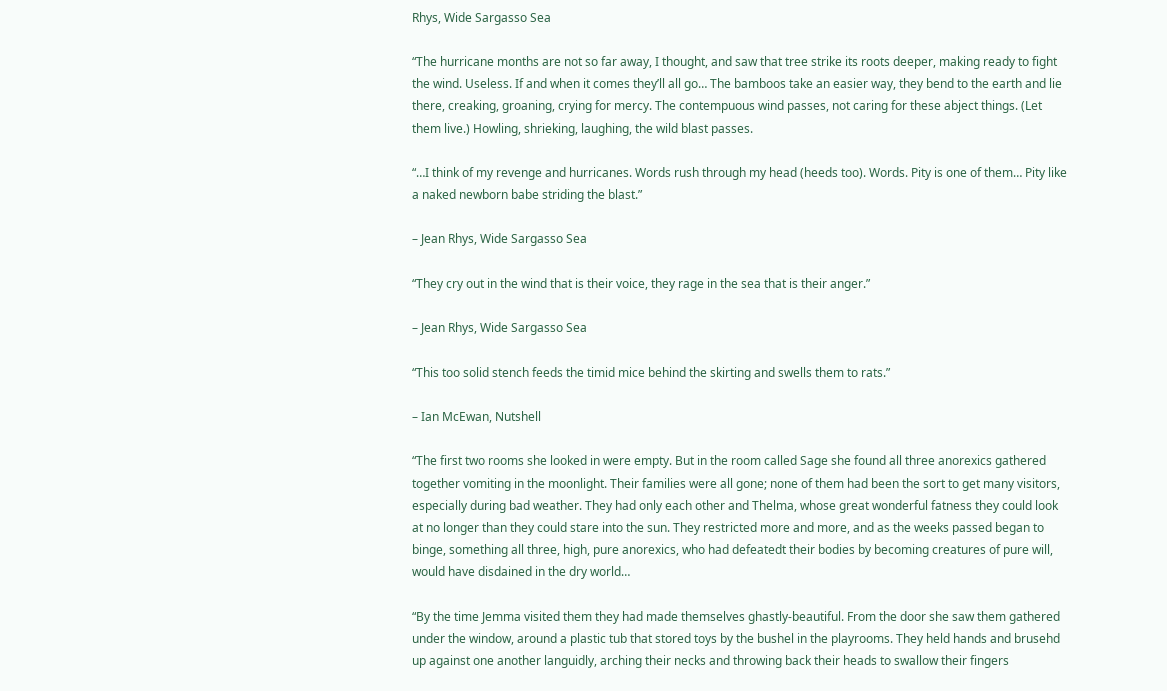Rhys, Wide Sargasso Sea

“The hurricane months are not so far away, I thought, and saw that tree strike its roots deeper, making ready to fight the wind. Useless. If and when it comes they’ll all go… The bamboos take an easier way, they bend to the earth and lie there, creaking, groaning, crying for mercy. The contempuous wind passes, not caring for these abject things. (Let them live.) Howling, shrieking, laughing, the wild blast passes.

“…I think of my revenge and hurricanes. Words rush through my head (heeds too). Words. Pity is one of them… Pity like a naked newborn babe striding the blast.”

– Jean Rhys, Wide Sargasso Sea

“They cry out in the wind that is their voice, they rage in the sea that is their anger.”

– Jean Rhys, Wide Sargasso Sea

“This too solid stench feeds the timid mice behind the skirting and swells them to rats.”

– Ian McEwan, Nutshell

“The first two rooms she looked in were empty. But in the room called Sage she found all three anorexics gathered together vomiting in the moonlight. Their families were all gone; none of them had been the sort to get many visitors, especially during bad weather. They had only each other and Thelma, whose great wonderful fatness they could look at no longer than they could stare into the sun. They restricted more and more, and as the weeks passed began to binge, something all three, high, pure anorexics, who had defeatedt their bodies by becoming creatures of pure will, would have disdained in the dry world…

“By the time Jemma visited them they had made themselves ghastly-beautiful. From the door she saw them gathered under the window, around a plastic tub that stored toys by the bushel in the playrooms. They held hands and brusehd up against one another languidly, arching their necks and throwing back their heads to swallow their fingers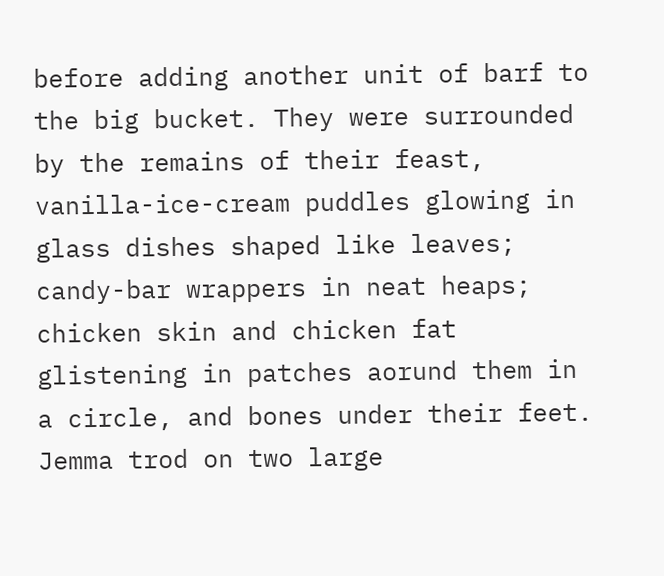before adding another unit of barf to the big bucket. They were surrounded by the remains of their feast, vanilla-ice-cream puddles glowing in glass dishes shaped like leaves; candy-bar wrappers in neat heaps; chicken skin and chicken fat glistening in patches aorund them in a circle, and bones under their feet. Jemma trod on two large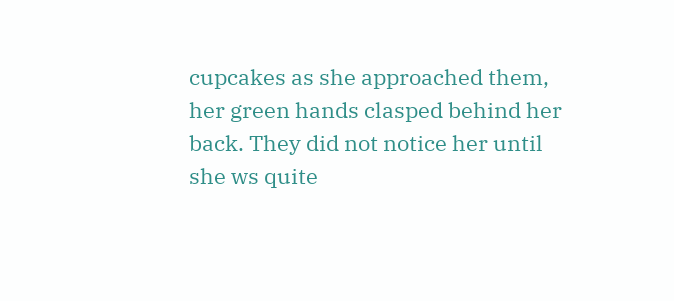cupcakes as she approached them, her green hands clasped behind her back. They did not notice her until she ws quite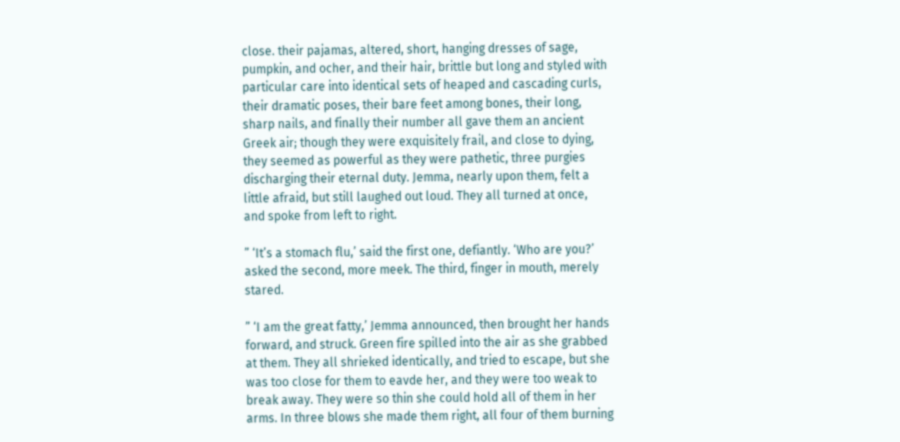close. their pajamas, altered, short, hanging dresses of sage, pumpkin, and ocher, and their hair, brittle but long and styled with particular care into identical sets of heaped and cascading curls, their dramatic poses, their bare feet among bones, their long, sharp nails, and finally their number all gave them an ancient Greek air; though they were exquisitely frail, and close to dying, they seemed as powerful as they were pathetic, three purgies discharging their eternal duty. Jemma, nearly upon them, felt a little afraid, but still laughed out loud. They all turned at once, and spoke from left to right.

” ‘It’s a stomach flu,’ said the first one, defiantly. ‘Who are you?’ asked the second, more meek. The third, finger in mouth, merely stared.

” ‘I am the great fatty,’ Jemma announced, then brought her hands forward, and struck. Green fire spilled into the air as she grabbed at them. They all shrieked identically, and tried to escape, but she was too close for them to eavde her, and they were too weak to break away. They were so thin she could hold all of them in her arms. In three blows she made them right, all four of them burning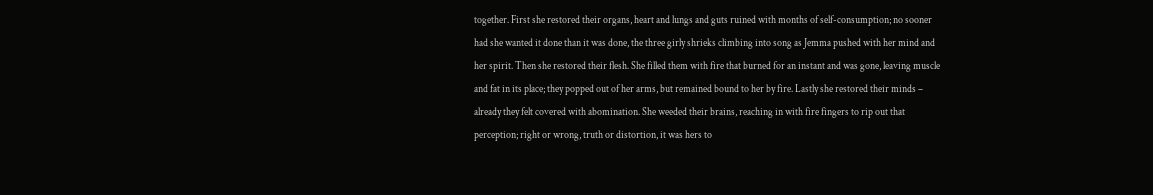together. First she restored their organs, heart and lungs and guts ruined with months of self-consumption; no sooner had she wanted it done than it was done, the three girly shrieks climbing into song as Jemma pushed with her mind and her spirit. Then she restored their flesh. She filled them with fire that burned for an instant and was gone, leaving muscle and fat in its place; they popped out of her arms, but remained bound to her by fire. Lastly she restored their minds – already they felt covered with abomination. She weeded their brains, reaching in with fire fingers to rip out that perception; right or wrong, truth or distortion, it was hers to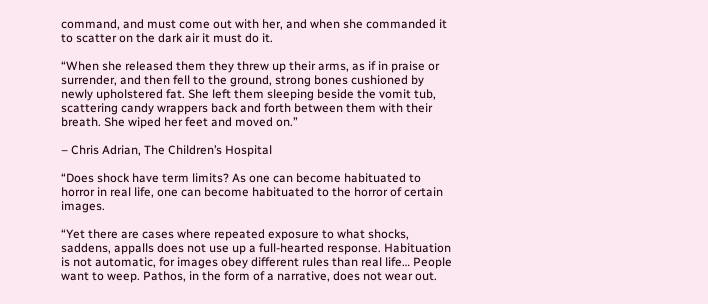command, and must come out with her, and when she commanded it to scatter on the dark air it must do it.

“When she released them they threw up their arms, as if in praise or surrender, and then fell to the ground, strong bones cushioned by newly upholstered fat. She left them sleeping beside the vomit tub, scattering candy wrappers back and forth between them with their breath. She wiped her feet and moved on.”

– Chris Adrian, The Children’s Hospital

“Does shock have term limits? As one can become habituated to horror in real life, one can become habituated to the horror of certain images.

“Yet there are cases where repeated exposure to what shocks, saddens, appalls does not use up a full-hearted response. Habituation is not automatic, for images obey different rules than real life… People want to weep. Pathos, in the form of a narrative, does not wear out.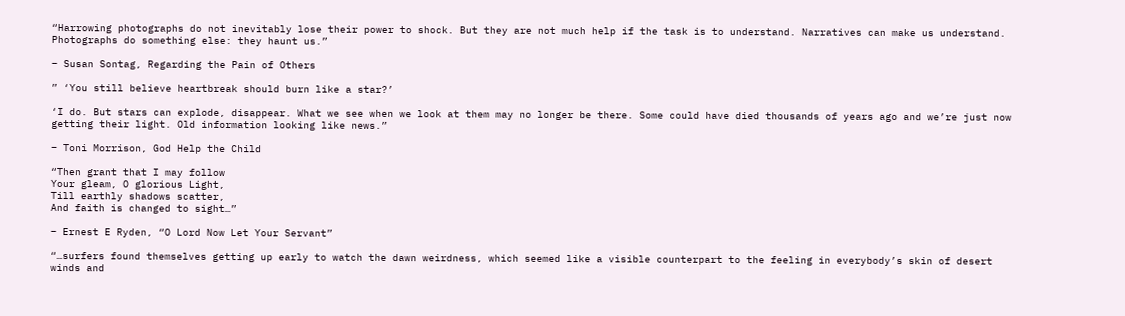“Harrowing photographs do not inevitably lose their power to shock. But they are not much help if the task is to understand. Narratives can make us understand. Photographs do something else: they haunt us.”

– Susan Sontag, Regarding the Pain of Others

” ‘You still believe heartbreak should burn like a star?’

‘I do. But stars can explode, disappear. What we see when we look at them may no longer be there. Some could have died thousands of years ago and we’re just now getting their light. Old information looking like news.”

– Toni Morrison, God Help the Child

“Then grant that I may follow
Your gleam, O glorious Light,
Till earthly shadows scatter,
And faith is changed to sight…”

– Ernest E Ryden, “O Lord Now Let Your Servant”

“…surfers found themselves getting up early to watch the dawn weirdness, which seemed like a visible counterpart to the feeling in everybody’s skin of desert winds and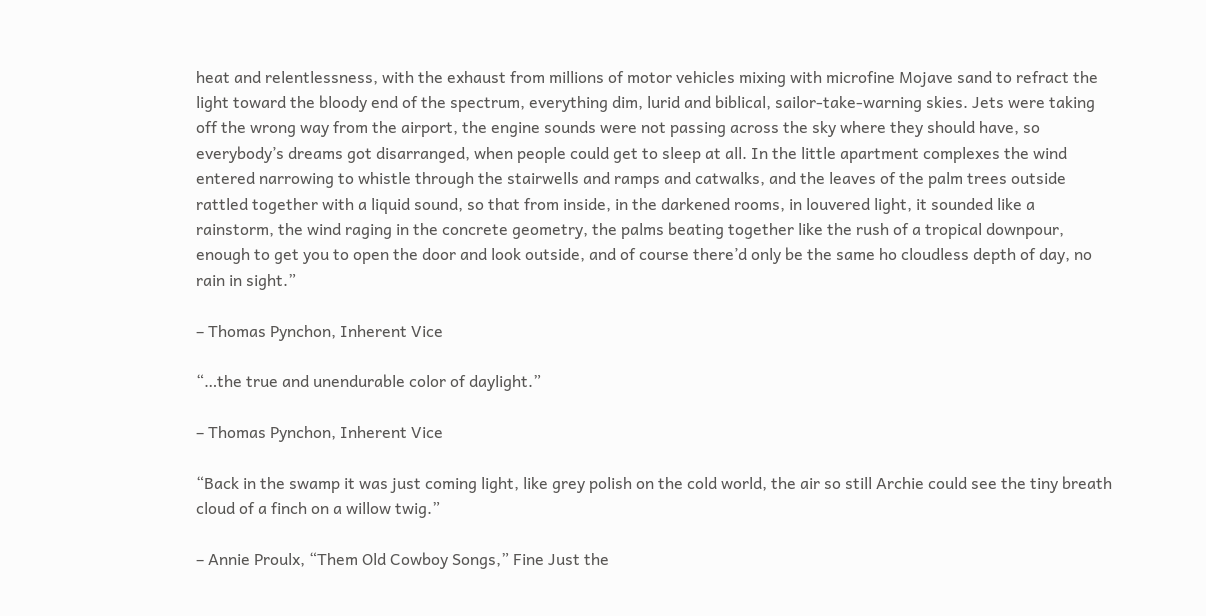heat and relentlessness, with the exhaust from millions of motor vehicles mixing with microfine Mojave sand to refract the light toward the bloody end of the spectrum, everything dim, lurid and biblical, sailor-take-warning skies. Jets were taking off the wrong way from the airport, the engine sounds were not passing across the sky where they should have, so everybody’s dreams got disarranged, when people could get to sleep at all. In the little apartment complexes the wind entered narrowing to whistle through the stairwells and ramps and catwalks, and the leaves of the palm trees outside rattled together with a liquid sound, so that from inside, in the darkened rooms, in louvered light, it sounded like a rainstorm, the wind raging in the concrete geometry, the palms beating together like the rush of a tropical downpour, enough to get you to open the door and look outside, and of course there’d only be the same ho cloudless depth of day, no rain in sight.”

– Thomas Pynchon, Inherent Vice

“…the true and unendurable color of daylight.”

– Thomas Pynchon, Inherent Vice

“Back in the swamp it was just coming light, like grey polish on the cold world, the air so still Archie could see the tiny breath cloud of a finch on a willow twig.”

– Annie Proulx, “Them Old Cowboy Songs,” Fine Just the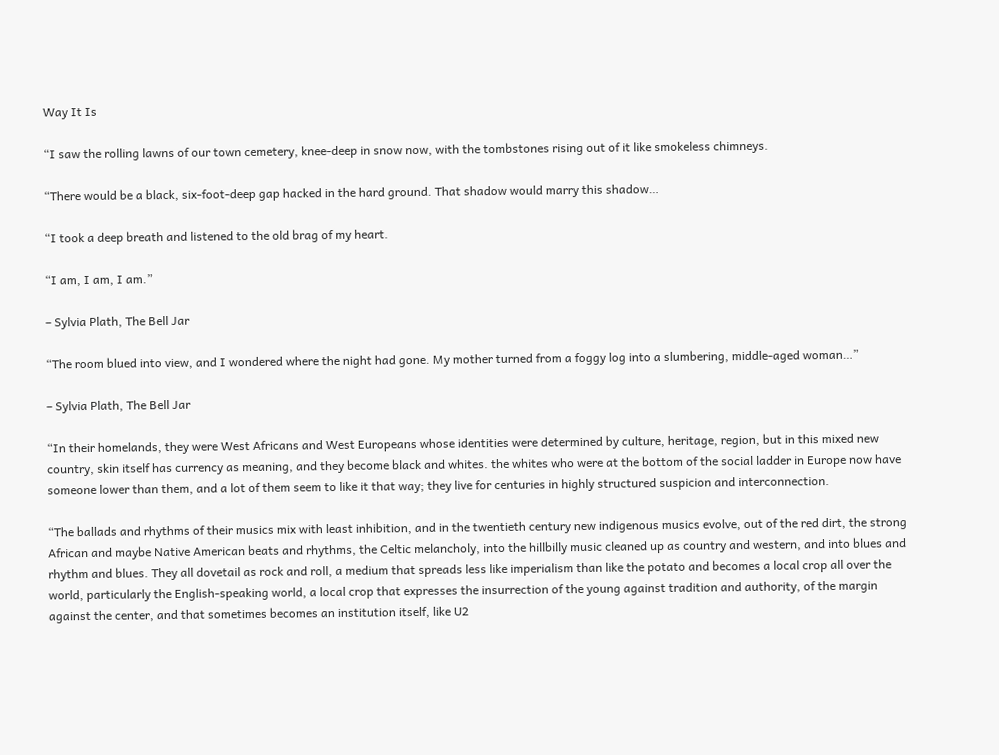Way It Is

“I saw the rolling lawns of our town cemetery, knee-deep in snow now, with the tombstones rising out of it like smokeless chimneys.

“There would be a black, six-foot-deep gap hacked in the hard ground. That shadow would marry this shadow…

“I took a deep breath and listened to the old brag of my heart.

“I am, I am, I am.”

– Sylvia Plath, The Bell Jar

“The room blued into view, and I wondered where the night had gone. My mother turned from a foggy log into a slumbering, middle-aged woman…”

– Sylvia Plath, The Bell Jar

“In their homelands, they were West Africans and West Europeans whose identities were determined by culture, heritage, region, but in this mixed new country, skin itself has currency as meaning, and they become black and whites. the whites who were at the bottom of the social ladder in Europe now have someone lower than them, and a lot of them seem to like it that way; they live for centuries in highly structured suspicion and interconnection.

“The ballads and rhythms of their musics mix with least inhibition, and in the twentieth century new indigenous musics evolve, out of the red dirt, the strong African and maybe Native American beats and rhythms, the Celtic melancholy, into the hillbilly music cleaned up as country and western, and into blues and rhythm and blues. They all dovetail as rock and roll, a medium that spreads less like imperialism than like the potato and becomes a local crop all over the world, particularly the English-speaking world, a local crop that expresses the insurrection of the young against tradition and authority, of the margin against the center, and that sometimes becomes an institution itself, like U2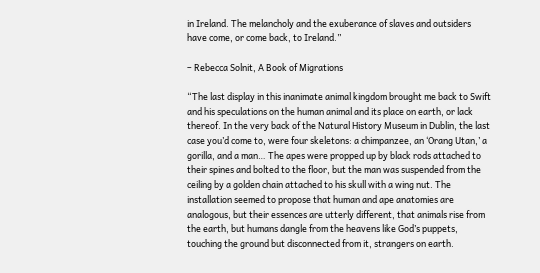in Ireland. The melancholy and the exuberance of slaves and outsiders have come, or come back, to Ireland.”

– Rebecca Solnit, A Book of Migrations

“The last display in this inanimate animal kingdom brought me back to Swift and his speculations on the human animal and its place on earth, or lack thereof. In the very back of the Natural History Museum in Dublin, the last case you’d come to, were four skeletons: a chimpanzee, an ‘Orang Utan,’ a gorilla, and a man… The apes were propped up by black rods attached to their spines and bolted to the floor, but the man was suspended from the ceiling by a golden chain attached to his skull with a wing nut. The installation seemed to propose that human and ape anatomies are analogous, but their essences are utterly different, that animals rise from the earth, but humans dangle from the heavens like God’s puppets, touching the ground but disconnected from it, strangers on earth.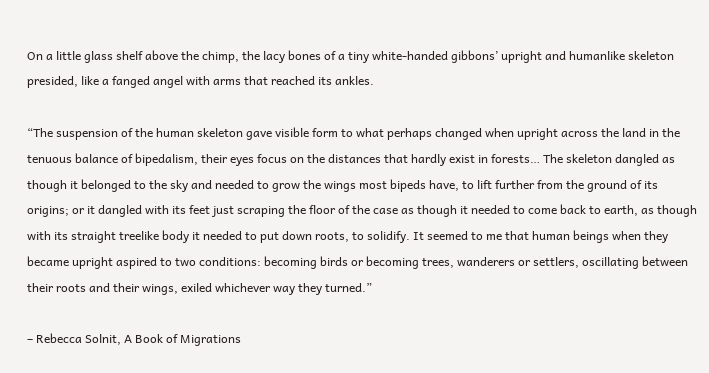On a little glass shelf above the chimp, the lacy bones of a tiny white-handed gibbons’ upright and humanlike skeleton presided, like a fanged angel with arms that reached its ankles.

“The suspension of the human skeleton gave visible form to what perhaps changed when upright across the land in the tenuous balance of bipedalism, their eyes focus on the distances that hardly exist in forests… The skeleton dangled as though it belonged to the sky and needed to grow the wings most bipeds have, to lift further from the ground of its origins; or it dangled with its feet just scraping the floor of the case as though it needed to come back to earth, as though with its straight treelike body it needed to put down roots, to solidify. It seemed to me that human beings when they became upright aspired to two conditions: becoming birds or becoming trees, wanderers or settlers, oscillating between their roots and their wings, exiled whichever way they turned.”

– Rebecca Solnit, A Book of Migrations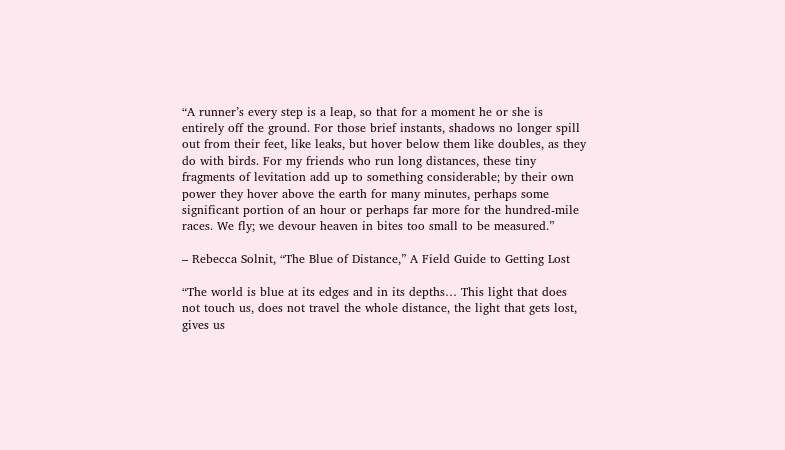“A runner’s every step is a leap, so that for a moment he or she is entirely off the ground. For those brief instants, shadows no longer spill out from their feet, like leaks, but hover below them like doubles, as they do with birds. For my friends who run long distances, these tiny fragments of levitation add up to something considerable; by their own power they hover above the earth for many minutes, perhaps some significant portion of an hour or perhaps far more for the hundred-mile races. We fly; we devour heaven in bites too small to be measured.”

– Rebecca Solnit, “The Blue of Distance,” A Field Guide to Getting Lost

“The world is blue at its edges and in its depths… This light that does not touch us, does not travel the whole distance, the light that gets lost, gives us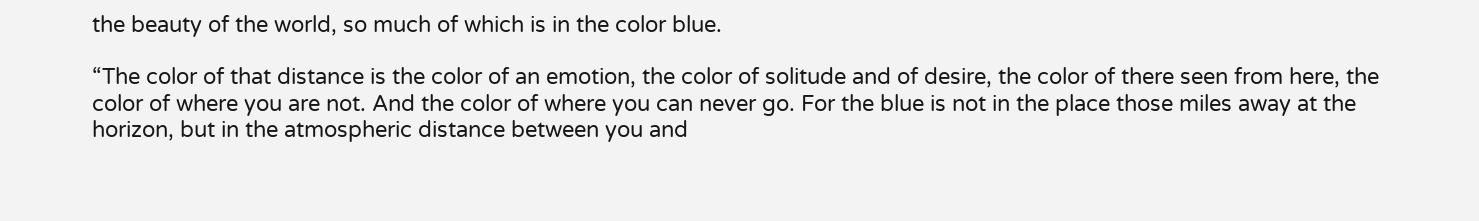the beauty of the world, so much of which is in the color blue.

“The color of that distance is the color of an emotion, the color of solitude and of desire, the color of there seen from here, the color of where you are not. And the color of where you can never go. For the blue is not in the place those miles away at the horizon, but in the atmospheric distance between you and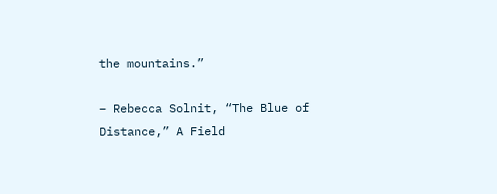the mountains.”

– Rebecca Solnit, “The Blue of Distance,” A Field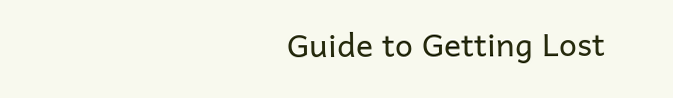Guide to Getting Lost